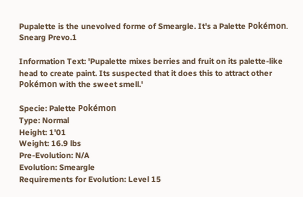Pupalette is the unevolved forme of Smeargle. It's a Palette Pokémon.
Snearg Prevo.1

Information Text: 'Pupalette mixes berries and fruit on its palette-like head to create paint. Its suspected that it does this to attract other Pokémon with the sweet smell.'

Specie: Palette Pokémon
Type: Normal
Height: 1'01
Weight: 16.9 lbs
Pre-Evolution: N/A
Evolution: Smeargle
Requirements for Evolution: Level 15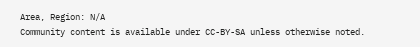Area, Region: N/A
Community content is available under CC-BY-SA unless otherwise noted.